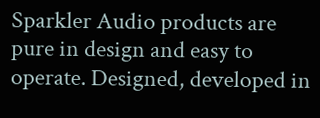Sparkler Audio products are pure in design and easy to operate. Designed, developed in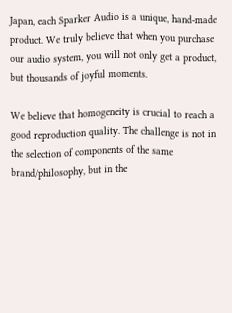Japan, each Sparker Audio is a unique, hand-made product. We truly believe that when you purchase our audio system, you will not only get a product, but thousands of joyful moments.

We believe that homogeneity is crucial to reach a good reproduction quality. The challenge is not in the selection of components of the same brand/philosophy, but in the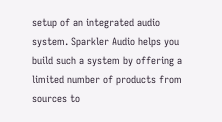setup of an integrated audio system. Sparkler Audio helps you build such a system by offering a limited number of products from sources to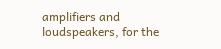amplifiers and loudspeakers, for the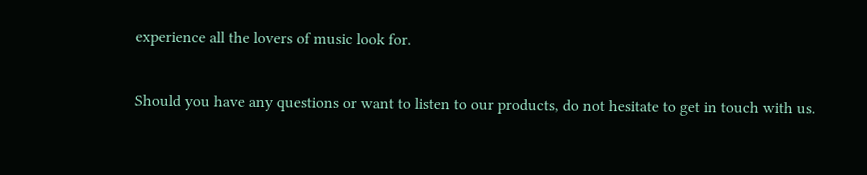experience all the lovers of music look for.

Should you have any questions or want to listen to our products, do not hesitate to get in touch with us.